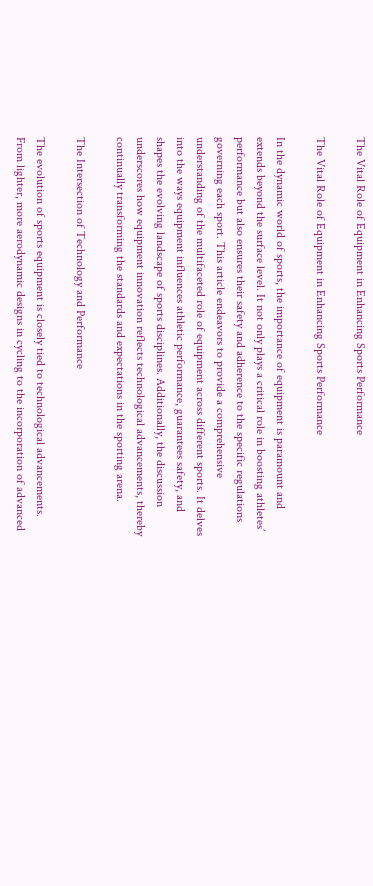The Vital Role of Equipment in Enhancing Sports Performance

The Vital Role of Equipment in Enhancing Sports Performance

In the dynamic world of sports, the importance of equipment is paramount and extends beyond the surface level. It not only plays a critical role in boosting athletes’ performance but also ensures their safety and adherence to the specific regulations governing each sport. This article endeavors to provide a comprehensive understanding of the multifaceted role of equipment across different sports. It delves into the ways equipment influences athletic performance, guarantees safety, and shapes the evolving landscape of sports disciplines. Additionally, the discussion underscores how equipment innovation reflects technological advancements, thereby continually transforming the standards and expectations in the sporting arena.

The Intersection of Technology and Performance

The evolution of sports equipment is closely tied to technological advancements. From lighter, more aerodynamic designs in cycling to the incorporation of advanced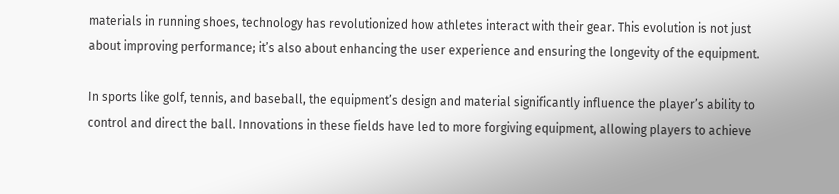materials in running shoes, technology has revolutionized how athletes interact with their gear. This evolution is not just about improving performance; it’s also about enhancing the user experience and ensuring the longevity of the equipment.

In sports like golf, tennis, and baseball, the equipment’s design and material significantly influence the player’s ability to control and direct the ball. Innovations in these fields have led to more forgiving equipment, allowing players to achieve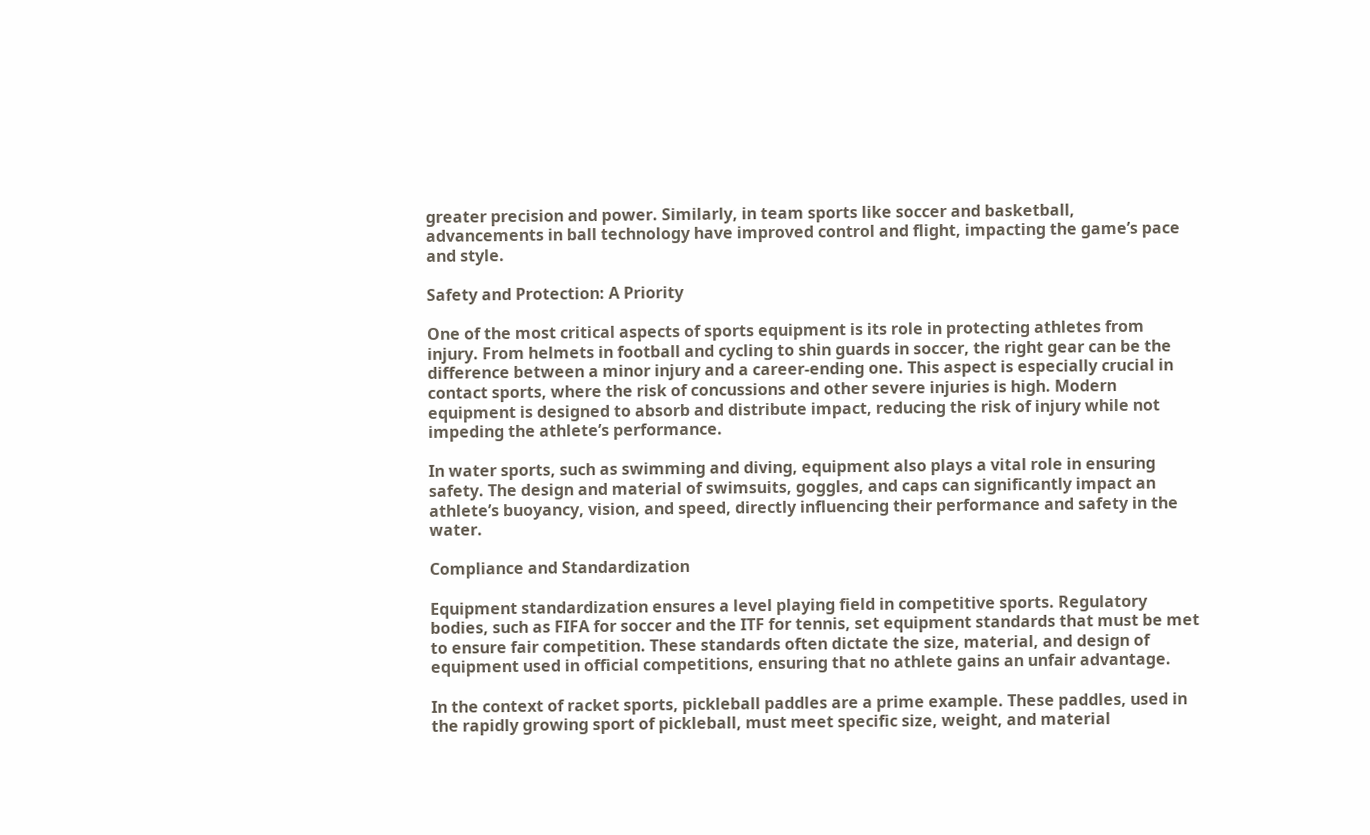greater precision and power. Similarly, in team sports like soccer and basketball, advancements in ball technology have improved control and flight, impacting the game’s pace and style.

Safety and Protection: A Priority

One of the most critical aspects of sports equipment is its role in protecting athletes from injury. From helmets in football and cycling to shin guards in soccer, the right gear can be the difference between a minor injury and a career-ending one. This aspect is especially crucial in contact sports, where the risk of concussions and other severe injuries is high. Modern equipment is designed to absorb and distribute impact, reducing the risk of injury while not impeding the athlete’s performance.

In water sports, such as swimming and diving, equipment also plays a vital role in ensuring safety. The design and material of swimsuits, goggles, and caps can significantly impact an athlete’s buoyancy, vision, and speed, directly influencing their performance and safety in the water.

Compliance and Standardization

Equipment standardization ensures a level playing field in competitive sports. Regulatory bodies, such as FIFA for soccer and the ITF for tennis, set equipment standards that must be met to ensure fair competition. These standards often dictate the size, material, and design of equipment used in official competitions, ensuring that no athlete gains an unfair advantage.

In the context of racket sports, pickleball paddles are a prime example. These paddles, used in the rapidly growing sport of pickleball, must meet specific size, weight, and material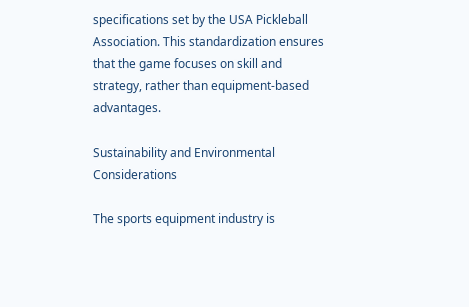specifications set by the USA Pickleball Association. This standardization ensures that the game focuses on skill and strategy, rather than equipment-based advantages.

Sustainability and Environmental Considerations

The sports equipment industry is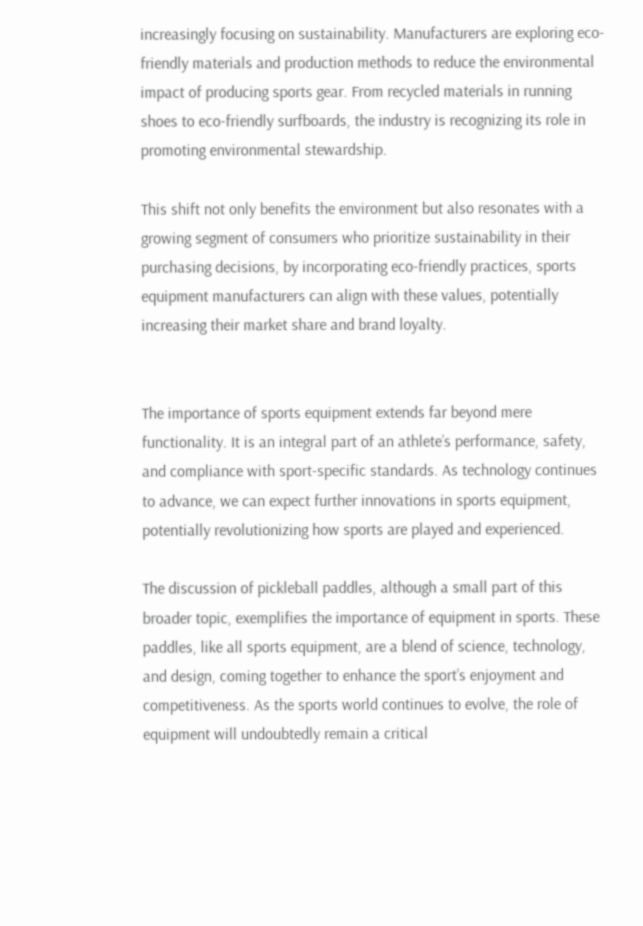increasingly focusing on sustainability. Manufacturers are exploring eco-friendly materials and production methods to reduce the environmental impact of producing sports gear. From recycled materials in running shoes to eco-friendly surfboards, the industry is recognizing its role in promoting environmental stewardship.

This shift not only benefits the environment but also resonates with a growing segment of consumers who prioritize sustainability in their purchasing decisions, by incorporating eco-friendly practices, sports equipment manufacturers can align with these values, potentially increasing their market share and brand loyalty.


The importance of sports equipment extends far beyond mere functionality. It is an integral part of an athlete’s performance, safety, and compliance with sport-specific standards. As technology continues to advance, we can expect further innovations in sports equipment, potentially revolutionizing how sports are played and experienced.

The discussion of pickleball paddles, although a small part of this broader topic, exemplifies the importance of equipment in sports. These paddles, like all sports equipment, are a blend of science, technology, and design, coming together to enhance the sport’s enjoyment and competitiveness. As the sports world continues to evolve, the role of equipment will undoubtedly remain a critical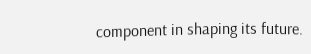component in shaping its future.